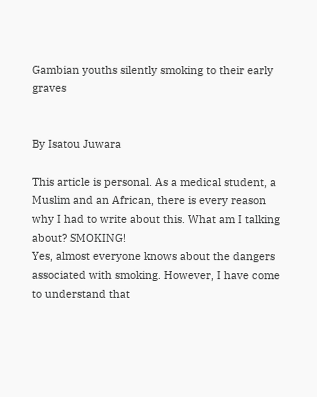Gambian youths silently smoking to their early graves


By Isatou Juwara

This article is personal. As a medical student, a Muslim and an African, there is every reason why I had to write about this. What am I talking about? SMOKING!
Yes, almost everyone knows about the dangers associated with smoking. However, I have come to understand that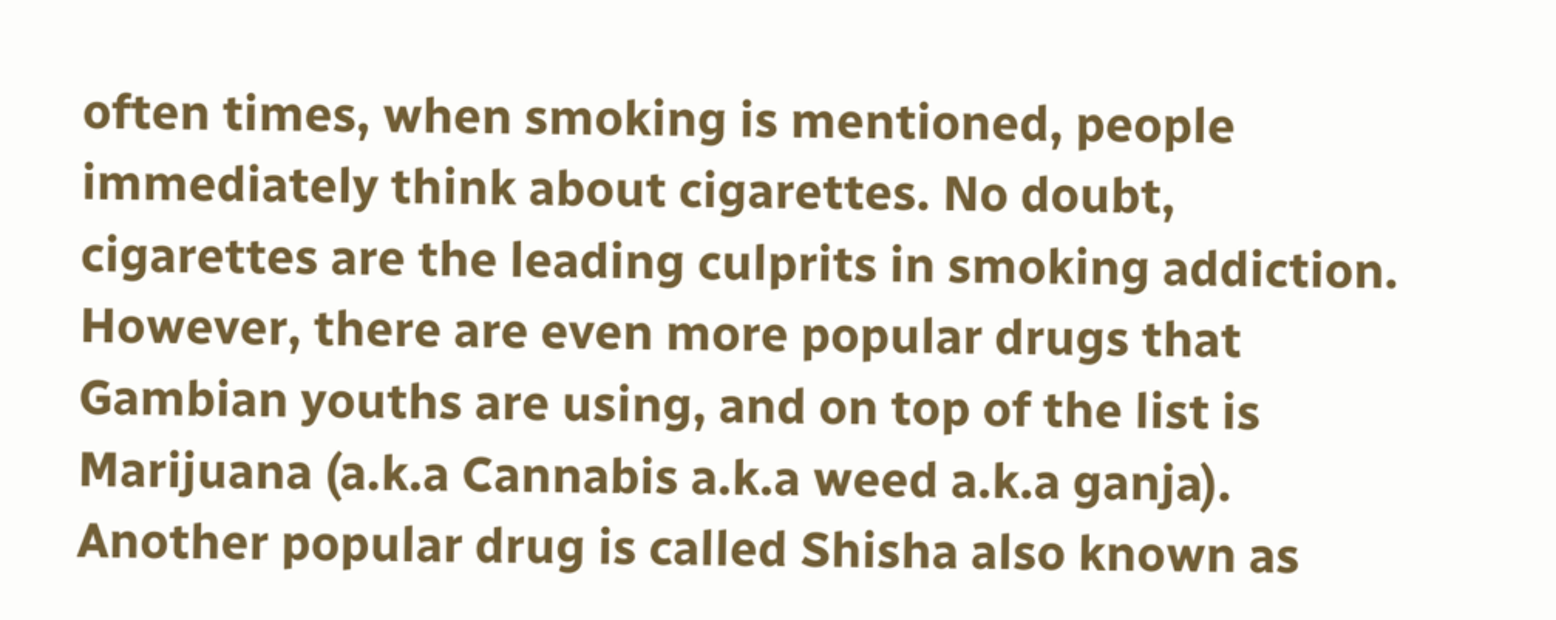often times, when smoking is mentioned, people immediately think about cigarettes. No doubt, cigarettes are the leading culprits in smoking addiction. However, there are even more popular drugs that Gambian youths are using, and on top of the list is Marijuana (a.k.a Cannabis a.k.a weed a.k.a ganja). Another popular drug is called Shisha also known as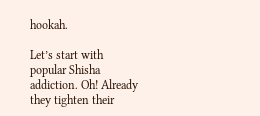hookah.

Let’s start with popular Shisha addiction. Oh! Already they tighten their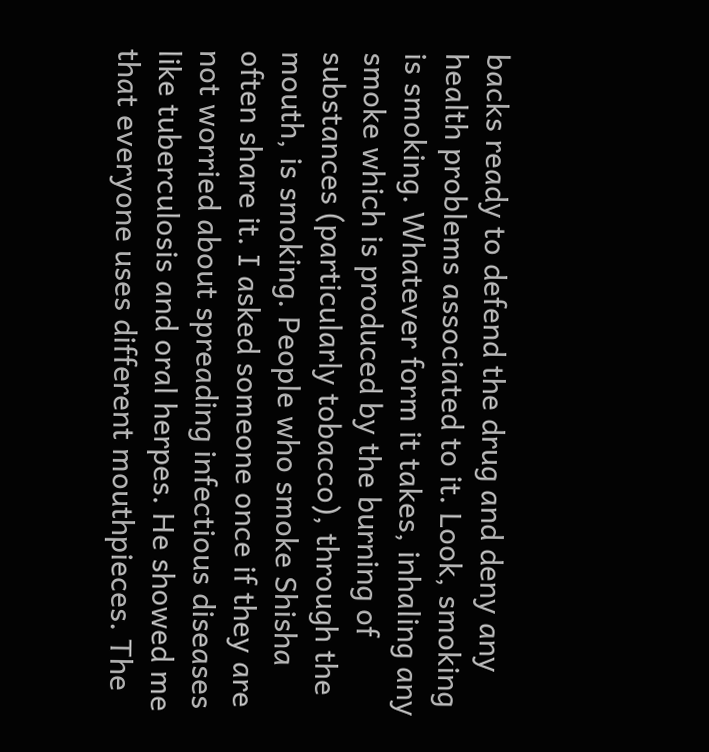backs ready to defend the drug and deny any health problems associated to it. Look, smoking is smoking. Whatever form it takes, inhaling any smoke which is produced by the burning of substances (particularly tobacco), through the mouth, is smoking. People who smoke Shisha often share it. I asked someone once if they are not worried about spreading infectious diseases like tuberculosis and oral herpes. He showed me that everyone uses different mouthpieces. The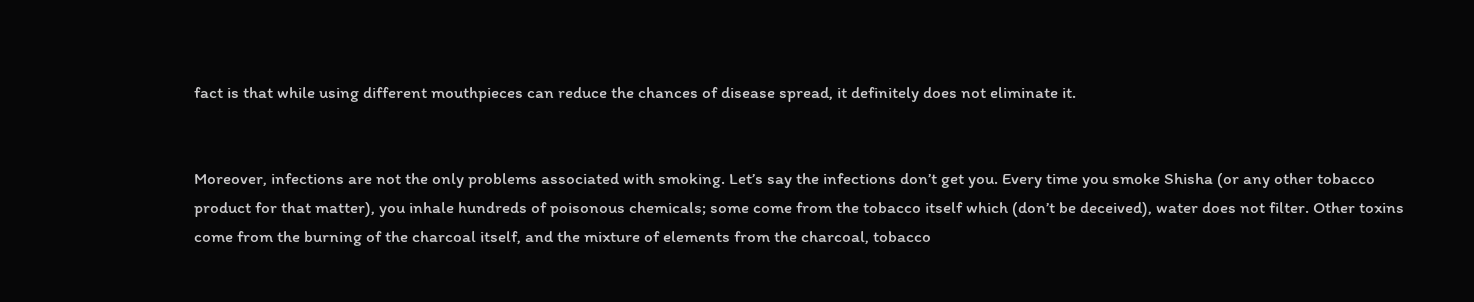fact is that while using different mouthpieces can reduce the chances of disease spread, it definitely does not eliminate it.


Moreover, infections are not the only problems associated with smoking. Let’s say the infections don’t get you. Every time you smoke Shisha (or any other tobacco product for that matter), you inhale hundreds of poisonous chemicals; some come from the tobacco itself which (don’t be deceived), water does not filter. Other toxins come from the burning of the charcoal itself, and the mixture of elements from the charcoal, tobacco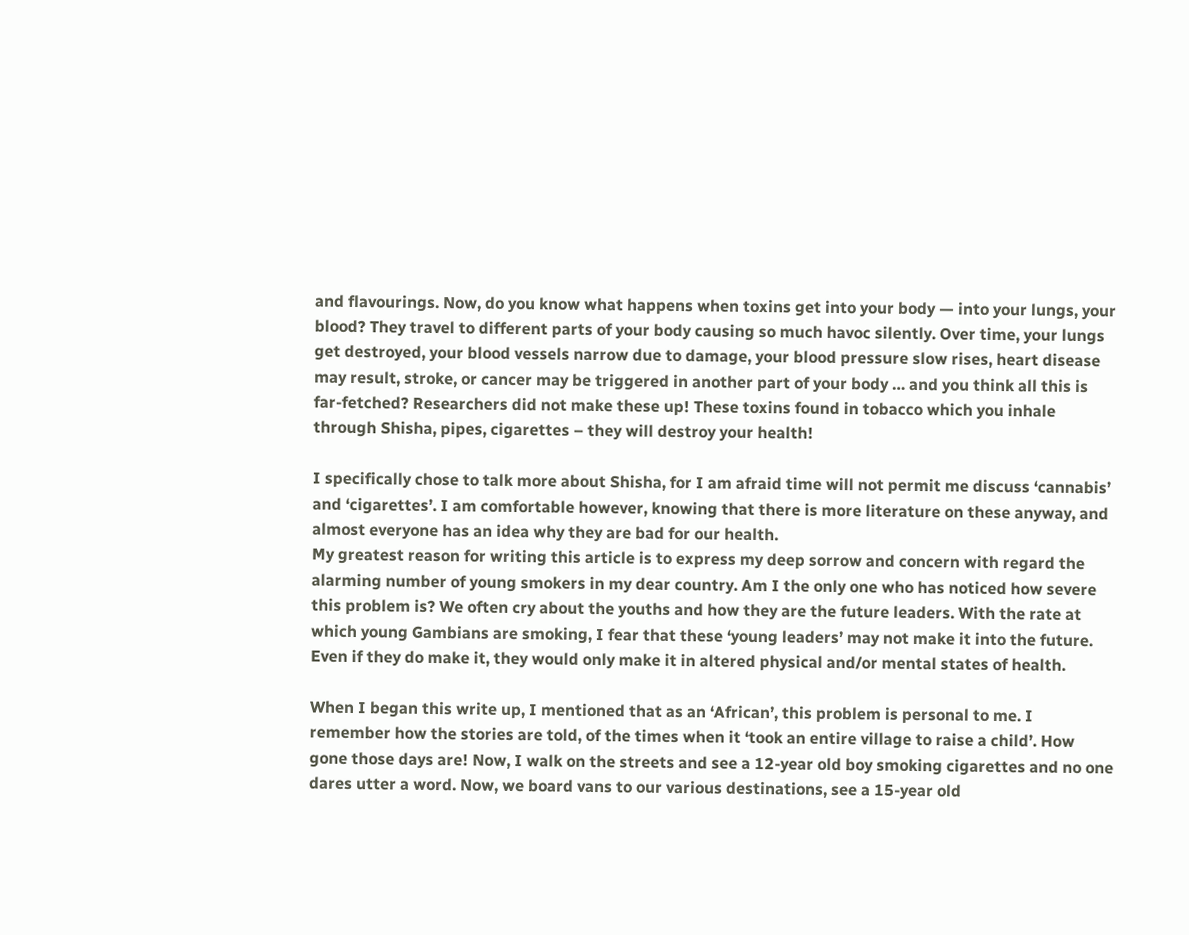and flavourings. Now, do you know what happens when toxins get into your body — into your lungs, your blood? They travel to different parts of your body causing so much havoc silently. Over time, your lungs get destroyed, your blood vessels narrow due to damage, your blood pressure slow rises, heart disease may result, stroke, or cancer may be triggered in another part of your body … and you think all this is far-fetched? Researchers did not make these up! These toxins found in tobacco which you inhale through Shisha, pipes, cigarettes – they will destroy your health!

I specifically chose to talk more about Shisha, for I am afraid time will not permit me discuss ‘cannabis’ and ‘cigarettes’. I am comfortable however, knowing that there is more literature on these anyway, and almost everyone has an idea why they are bad for our health.
My greatest reason for writing this article is to express my deep sorrow and concern with regard the alarming number of young smokers in my dear country. Am I the only one who has noticed how severe this problem is? We often cry about the youths and how they are the future leaders. With the rate at which young Gambians are smoking, I fear that these ‘young leaders’ may not make it into the future. Even if they do make it, they would only make it in altered physical and/or mental states of health.

When I began this write up, I mentioned that as an ‘African’, this problem is personal to me. I remember how the stories are told, of the times when it ‘took an entire village to raise a child’. How gone those days are! Now, I walk on the streets and see a 12-year old boy smoking cigarettes and no one dares utter a word. Now, we board vans to our various destinations, see a 15-year old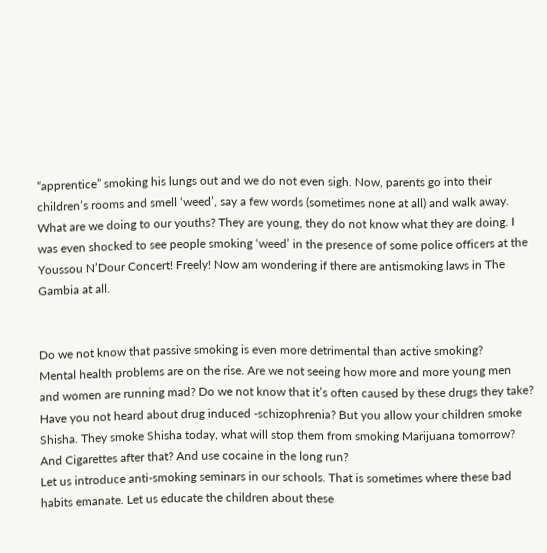“apprentice” smoking his lungs out and we do not even sigh. Now, parents go into their children’s rooms and smell ‘weed’, say a few words (sometimes none at all) and walk away. What are we doing to our youths? They are young, they do not know what they are doing. I was even shocked to see people smoking ‘weed’ in the presence of some police officers at the Youssou N’Dour Concert! Freely! Now am wondering if there are antismoking laws in The Gambia at all.


Do we not know that passive smoking is even more detrimental than active smoking?
Mental health problems are on the rise. Are we not seeing how more and more young men and women are running mad? Do we not know that it’s often caused by these drugs they take? Have you not heard about drug induced -schizophrenia? But you allow your children smoke Shisha. They smoke Shisha today, what will stop them from smoking Marijuana tomorrow? And Cigarettes after that? And use cocaine in the long run?
Let us introduce anti-smoking seminars in our schools. That is sometimes where these bad habits emanate. Let us educate the children about these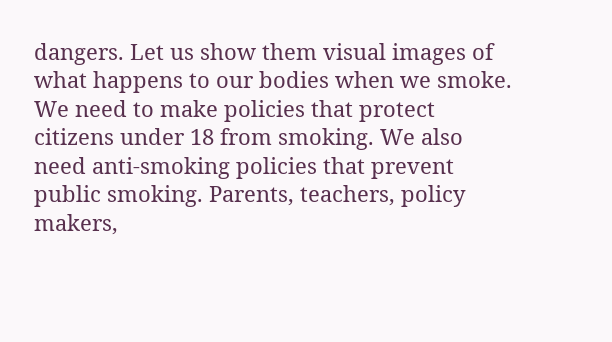dangers. Let us show them visual images of what happens to our bodies when we smoke. We need to make policies that protect citizens under 18 from smoking. We also need anti-smoking policies that prevent public smoking. Parents, teachers, policy makers,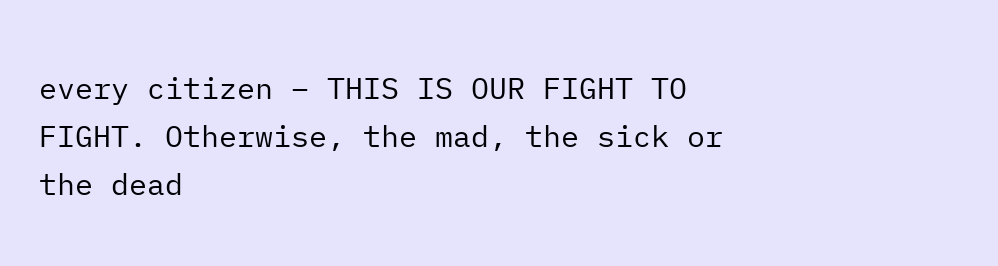every citizen – THIS IS OUR FIGHT TO FIGHT. Otherwise, the mad, the sick or the dead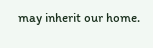may inherit our home.